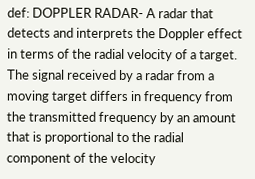def: DOPPLER RADAR- A radar that
detects and interprets the Doppler effect
in terms of the radial velocity of a target.
The signal received by a radar from a
moving target differs in frequency from
the transmitted frequency by an amount
that is proportional to the radial
component of the velocity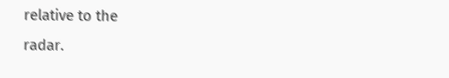relative to the
radar.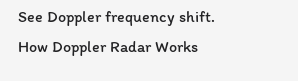See Doppler frequency shift.
How Doppler Radar Works